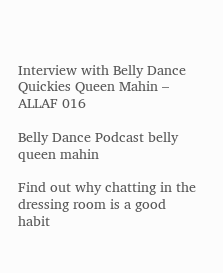Interview with Belly Dance Quickies Queen Mahin – ALLAF 016

Belly Dance Podcast belly queen mahin

Find out why chatting in the dressing room is a good habit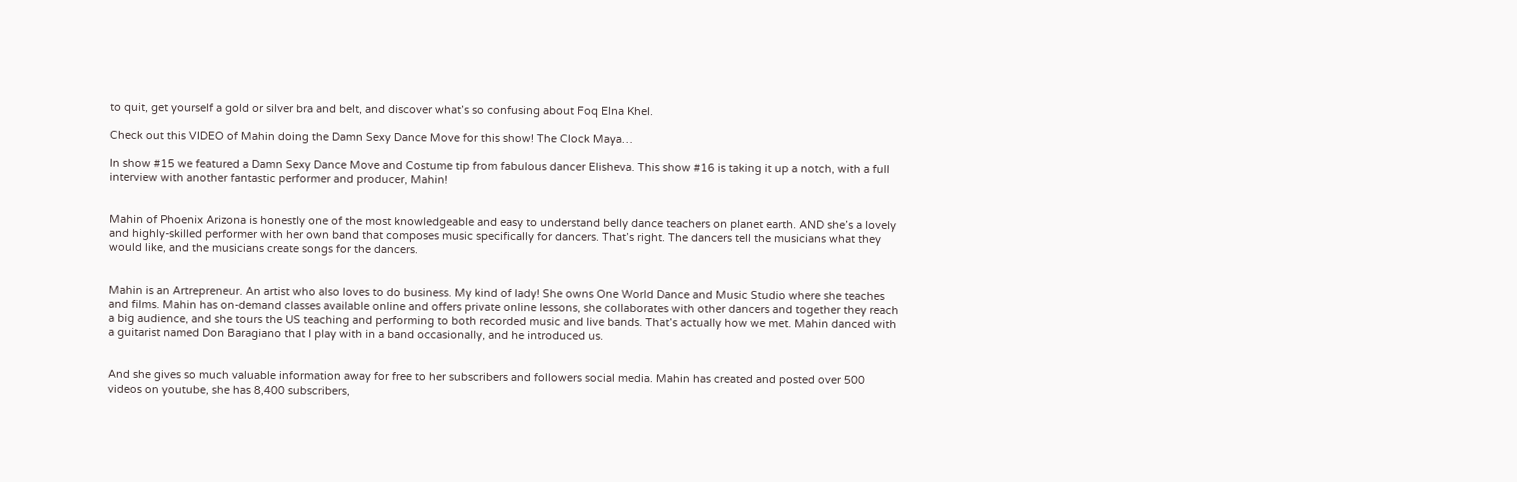to quit, get yourself a gold or silver bra and belt, and discover what’s so confusing about Foq Elna Khel.

Check out this VIDEO of Mahin doing the Damn Sexy Dance Move for this show! The Clock Maya…

In show #15 we featured a Damn Sexy Dance Move and Costume tip from fabulous dancer Elisheva. This show #16 is taking it up a notch, with a full interview with another fantastic performer and producer, Mahin!


Mahin of Phoenix Arizona is honestly one of the most knowledgeable and easy to understand belly dance teachers on planet earth. AND she’s a lovely and highly-skilled performer with her own band that composes music specifically for dancers. That’s right. The dancers tell the musicians what they would like, and the musicians create songs for the dancers.


Mahin is an Artrepreneur. An artist who also loves to do business. My kind of lady! She owns One World Dance and Music Studio where she teaches and films. Mahin has on-demand classes available online and offers private online lessons, she collaborates with other dancers and together they reach a big audience, and she tours the US teaching and performing to both recorded music and live bands. That’s actually how we met. Mahin danced with a guitarist named Don Baragiano that I play with in a band occasionally, and he introduced us.


And she gives so much valuable information away for free to her subscribers and followers social media. Mahin has created and posted over 500 videos on youtube, she has 8,400 subscribers,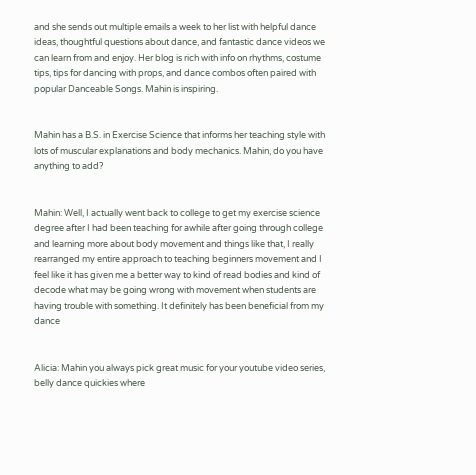and she sends out multiple emails a week to her list with helpful dance ideas, thoughtful questions about dance, and fantastic dance videos we can learn from and enjoy. Her blog is rich with info on rhythms, costume tips, tips for dancing with props, and dance combos often paired with popular Danceable Songs. Mahin is inspiring.


Mahin has a B.S. in Exercise Science that informs her teaching style with lots of muscular explanations and body mechanics. Mahin, do you have anything to add?


Mahin: Well, I actually went back to college to get my exercise science degree after I had been teaching for awhile after going through college and learning more about body movement and things like that, I really rearranged my entire approach to teaching beginners movement and I feel like it has given me a better way to kind of read bodies and kind of decode what may be going wrong with movement when students are having trouble with something. It definitely has been beneficial from my dance


Alicia: Mahin you always pick great music for your youtube video series, belly dance quickies where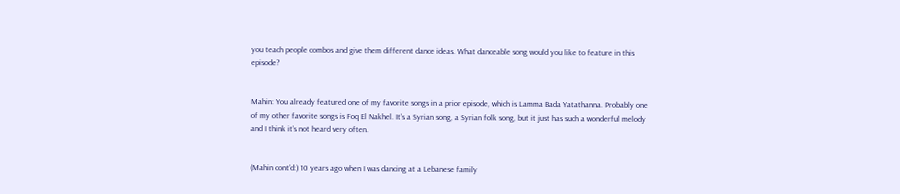you teach people combos and give them different dance ideas. What danceable song would you like to feature in this episode?


Mahin: You already featured one of my favorite songs in a prior episode, which is Lamma Bada Yatathanna. Probably one of my other favorite songs is Foq El Nakhel. It’s a Syrian song, a Syrian folk song, but it just has such a wonderful melody and I think it’s not heard very often.


(Mahin cont’d:) 10 years ago when I was dancing at a Lebanese family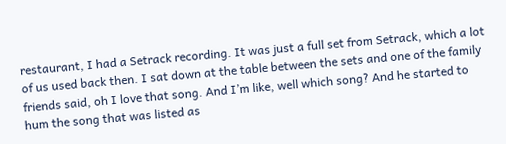restaurant, I had a Setrack recording. It was just a full set from Setrack, which a lot of us used back then. I sat down at the table between the sets and one of the family friends said, oh I love that song. And I’m like, well which song? And he started to hum the song that was listed as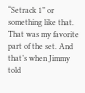“Setrack 1” or something like that. That was my favorite part of the set. And that’s when Jimmy told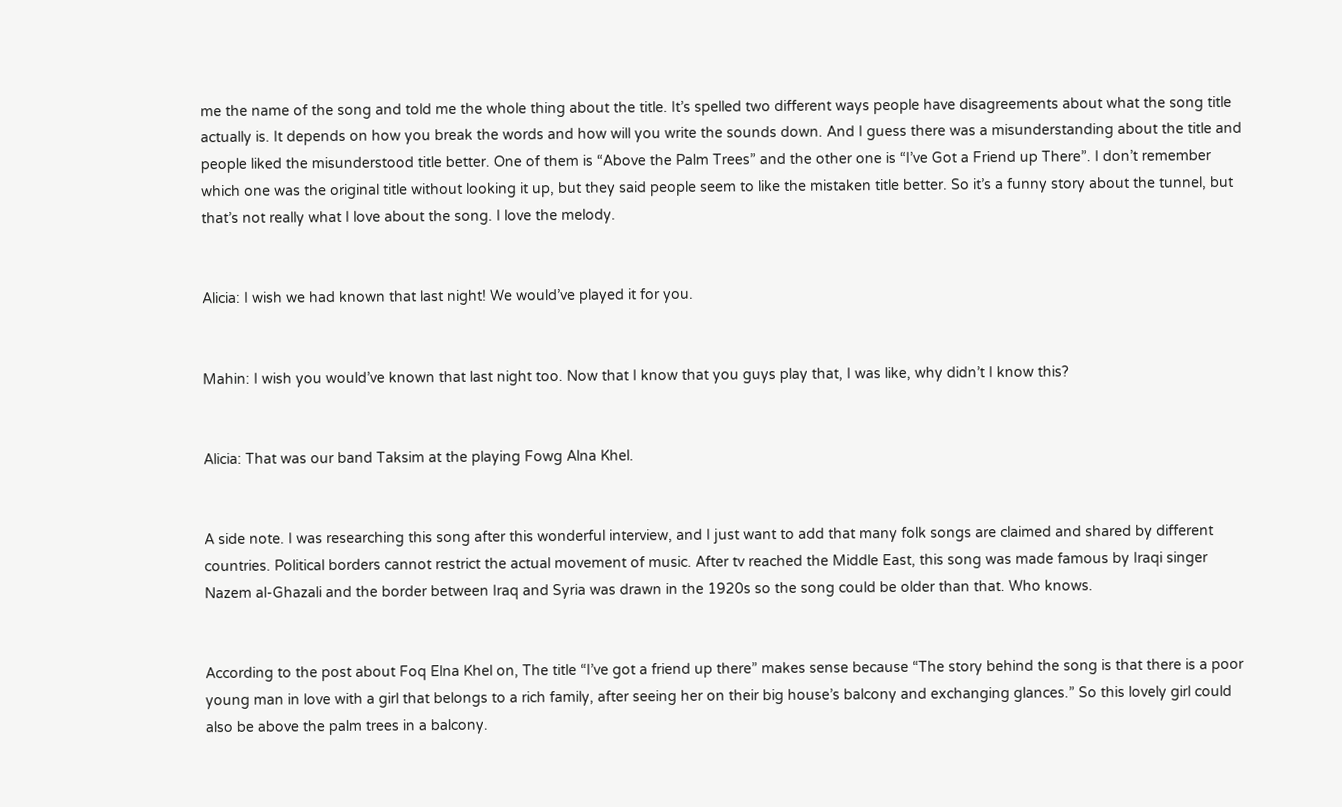me the name of the song and told me the whole thing about the title. It’s spelled two different ways people have disagreements about what the song title actually is. It depends on how you break the words and how will you write the sounds down. And I guess there was a misunderstanding about the title and people liked the misunderstood title better. One of them is “Above the Palm Trees” and the other one is “I’ve Got a Friend up There”. I don’t remember which one was the original title without looking it up, but they said people seem to like the mistaken title better. So it’s a funny story about the tunnel, but that’s not really what I love about the song. I love the melody.


Alicia: I wish we had known that last night! We would’ve played it for you.


Mahin: I wish you would’ve known that last night too. Now that I know that you guys play that, I was like, why didn’t I know this?


Alicia: That was our band Taksim at the playing Fowg Alna Khel.


A side note. I was researching this song after this wonderful interview, and I just want to add that many folk songs are claimed and shared by different countries. Political borders cannot restrict the actual movement of music. After tv reached the Middle East, this song was made famous by Iraqi singer Nazem al-Ghazali and the border between Iraq and Syria was drawn in the 1920s so the song could be older than that. Who knows.


According to the post about Foq Elna Khel on, The title “I’ve got a friend up there” makes sense because “The story behind the song is that there is a poor young man in love with a girl that belongs to a rich family, after seeing her on their big house’s balcony and exchanging glances.” So this lovely girl could also be above the palm trees in a balcony.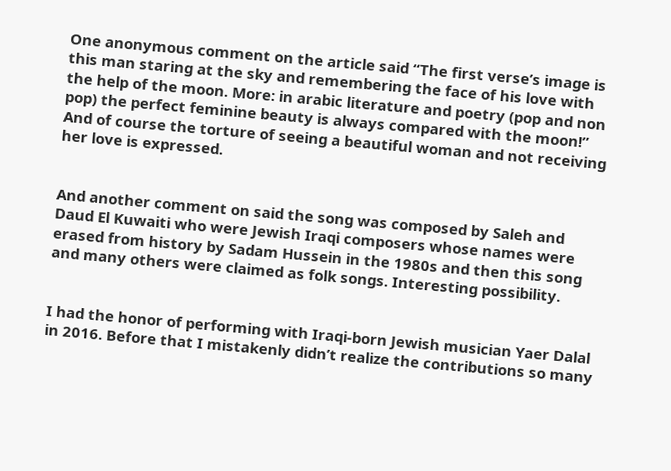One anonymous comment on the article said “The first verse’s image is this man staring at the sky and remembering the face of his love with the help of the moon. More: in arabic literature and poetry (pop and non pop) the perfect feminine beauty is always compared with the moon!” And of course the torture of seeing a beautiful woman and not receiving her love is expressed.


And another comment on said the song was composed by Saleh and Daud El Kuwaiti who were Jewish Iraqi composers whose names were erased from history by Sadam Hussein in the 1980s and then this song and many others were claimed as folk songs. Interesting possibility.


I had the honor of performing with Iraqi-born Jewish musician Yaer Dalal in 2016. Before that I mistakenly didn’t realize the contributions so many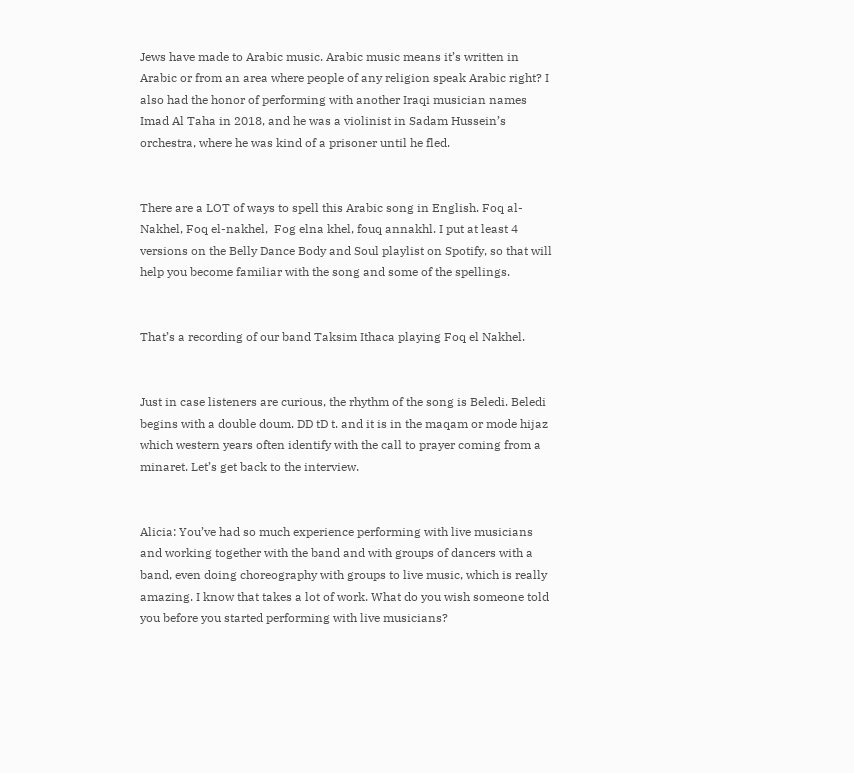Jews have made to Arabic music. Arabic music means it’s written in Arabic or from an area where people of any religion speak Arabic right? I also had the honor of performing with another Iraqi musician names Imad Al Taha in 2018, and he was a violinist in Sadam Hussein’s orchestra, where he was kind of a prisoner until he fled.


There are a LOT of ways to spell this Arabic song in English. Foq al-Nakhel, Foq el-nakhel,  Fog elna khel, fouq annakhl. I put at least 4 versions on the Belly Dance Body and Soul playlist on Spotify, so that will help you become familiar with the song and some of the spellings.


That’s a recording of our band Taksim Ithaca playing Foq el Nakhel.


Just in case listeners are curious, the rhythm of the song is Beledi. Beledi begins with a double doum. DD tD t. and it is in the maqam or mode hijaz which western years often identify with the call to prayer coming from a minaret. Let’s get back to the interview.


Alicia: You’ve had so much experience performing with live musicians and working together with the band and with groups of dancers with a band, even doing choreography with groups to live music, which is really amazing. I know that takes a lot of work. What do you wish someone told you before you started performing with live musicians?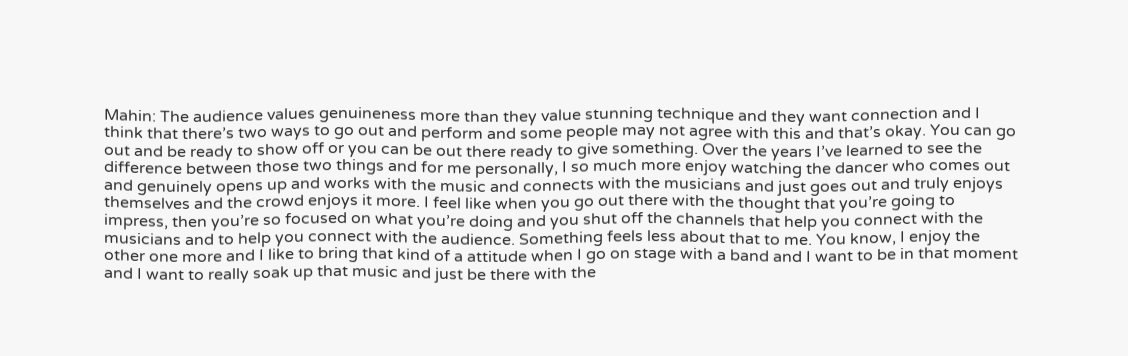Mahin: The audience values genuineness more than they value stunning technique and they want connection and I think that there’s two ways to go out and perform and some people may not agree with this and that’s okay. You can go out and be ready to show off or you can be out there ready to give something. Over the years I’ve learned to see the difference between those two things and for me personally, I so much more enjoy watching the dancer who comes out and genuinely opens up and works with the music and connects with the musicians and just goes out and truly enjoys themselves and the crowd enjoys it more. I feel like when you go out there with the thought that you’re going to impress, then you’re so focused on what you’re doing and you shut off the channels that help you connect with the musicians and to help you connect with the audience. Something feels less about that to me. You know, I enjoy the other one more and I like to bring that kind of a attitude when I go on stage with a band and I want to be in that moment and I want to really soak up that music and just be there with the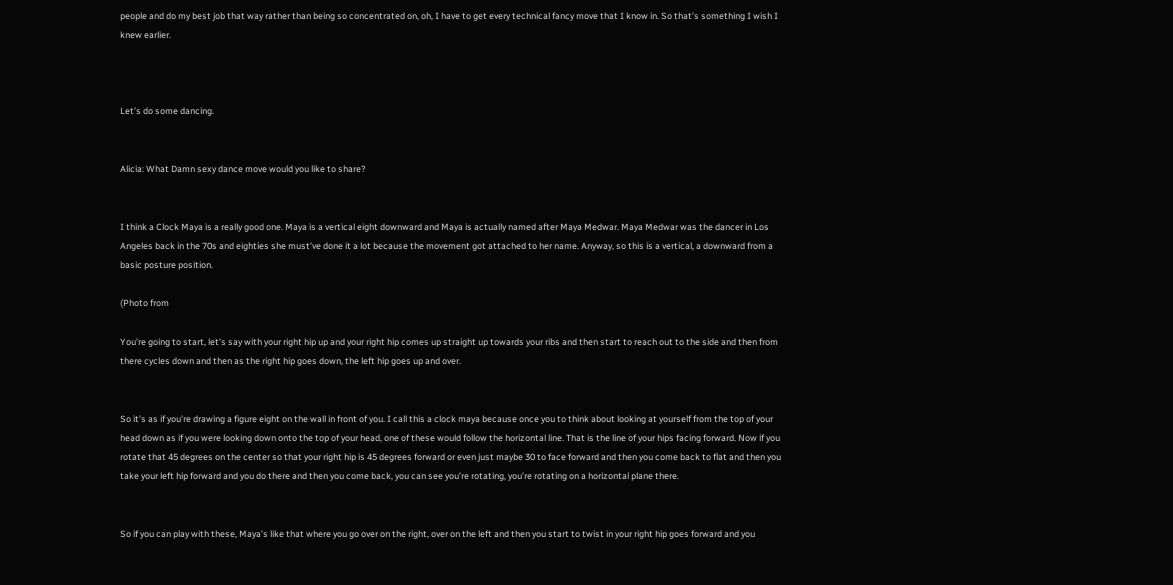people and do my best job that way rather than being so concentrated on, oh, I have to get every technical fancy move that I know in. So that’s something I wish I knew earlier.



Let’s do some dancing.


Alicia: What Damn sexy dance move would you like to share?


I think a Clock Maya is a really good one. Maya is a vertical eight downward and Maya is actually named after Maya Medwar. Maya Medwar was the dancer in Los Angeles back in the 70s and eighties she must’ve done it a lot because the movement got attached to her name. Anyway, so this is a vertical, a downward from a basic posture position.

(Photo from

You’re going to start, let’s say with your right hip up and your right hip comes up straight up towards your ribs and then start to reach out to the side and then from there cycles down and then as the right hip goes down, the left hip goes up and over.


So it’s as if you’re drawing a figure eight on the wall in front of you. I call this a clock maya because once you to think about looking at yourself from the top of your head down as if you were looking down onto the top of your head, one of these would follow the horizontal line. That is the line of your hips facing forward. Now if you rotate that 45 degrees on the center so that your right hip is 45 degrees forward or even just maybe 30 to face forward and then you come back to flat and then you take your left hip forward and you do there and then you come back, you can see you’re rotating, you’re rotating on a horizontal plane there.


So if you can play with these, Maya’s like that where you go over on the right, over on the left and then you start to twist in your right hip goes forward and you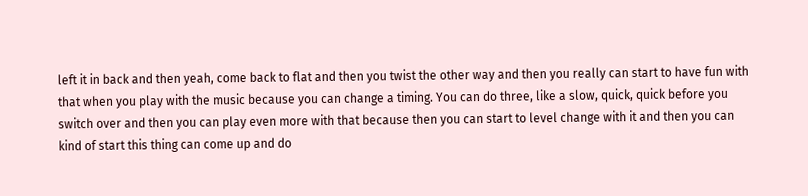left it in back and then yeah, come back to flat and then you twist the other way and then you really can start to have fun with that when you play with the music because you can change a timing. You can do three, like a slow, quick, quick before you switch over and then you can play even more with that because then you can start to level change with it and then you can kind of start this thing can come up and do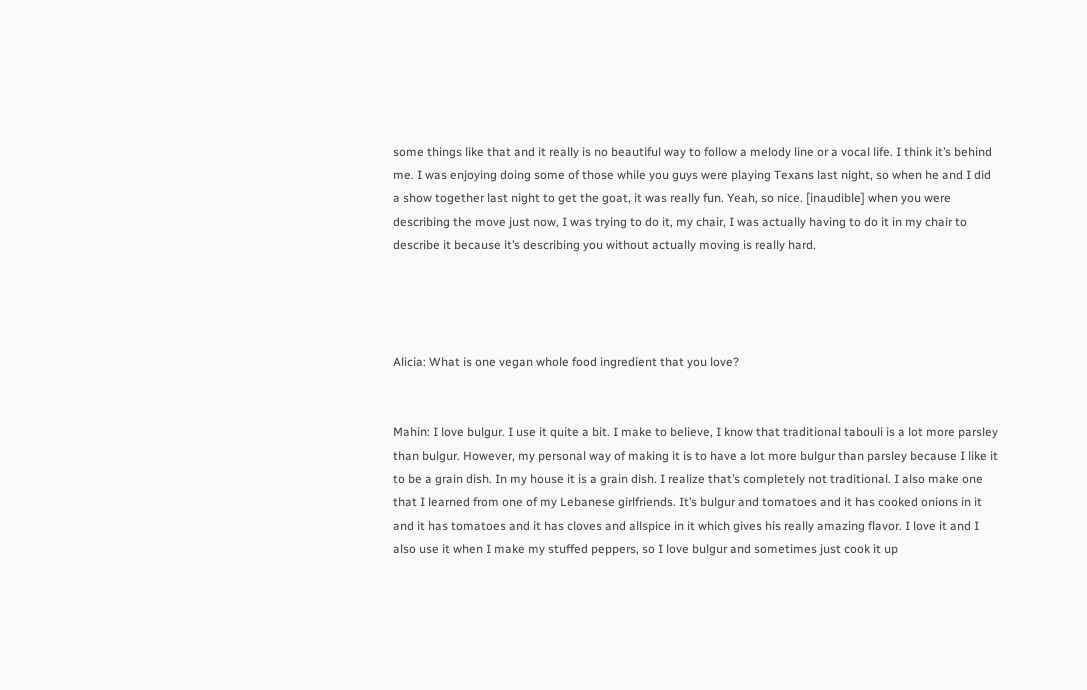some things like that and it really is no beautiful way to follow a melody line or a vocal life. I think it’s behind me. I was enjoying doing some of those while you guys were playing Texans last night, so when he and I did a show together last night to get the goat, it was really fun. Yeah, so nice. [inaudible] when you were describing the move just now, I was trying to do it, my chair, I was actually having to do it in my chair to describe it because it’s describing you without actually moving is really hard.




Alicia: What is one vegan whole food ingredient that you love?


Mahin: I love bulgur. I use it quite a bit. I make to believe, I know that traditional tabouli is a lot more parsley than bulgur. However, my personal way of making it is to have a lot more bulgur than parsley because I like it to be a grain dish. In my house it is a grain dish. I realize that’s completely not traditional. I also make one that I learned from one of my Lebanese girlfriends. It’s bulgur and tomatoes and it has cooked onions in it and it has tomatoes and it has cloves and allspice in it which gives his really amazing flavor. I love it and I also use it when I make my stuffed peppers, so I love bulgur and sometimes just cook it up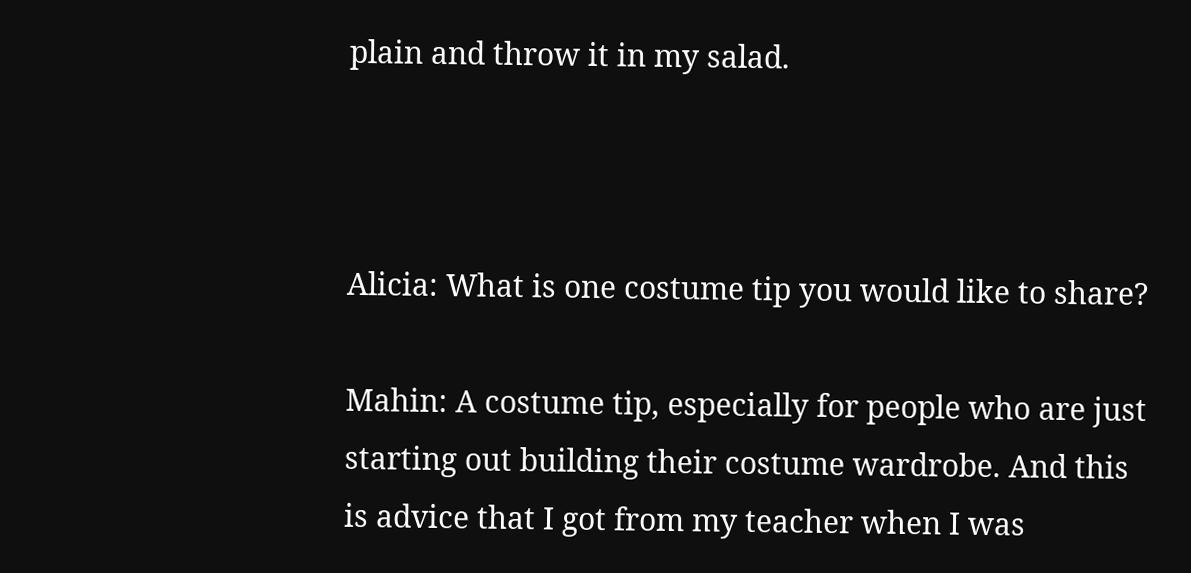plain and throw it in my salad.



Alicia: What is one costume tip you would like to share?

Mahin: A costume tip, especially for people who are just starting out building their costume wardrobe. And this is advice that I got from my teacher when I was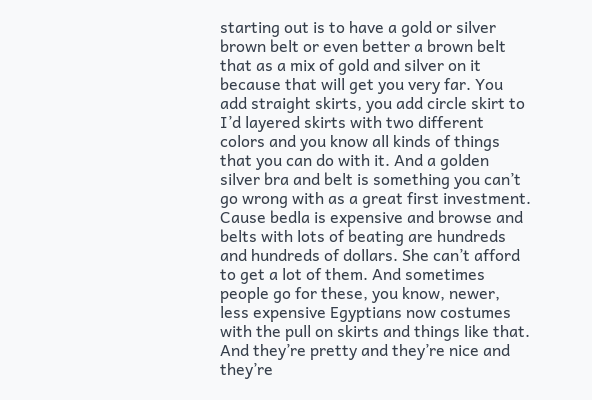starting out is to have a gold or silver brown belt or even better a brown belt that as a mix of gold and silver on it because that will get you very far. You add straight skirts, you add circle skirt to I’d layered skirts with two different colors and you know all kinds of things that you can do with it. And a golden silver bra and belt is something you can’t go wrong with as a great first investment. Cause bedla is expensive and browse and belts with lots of beating are hundreds and hundreds of dollars. She can’t afford to get a lot of them. And sometimes people go for these, you know, newer, less expensive Egyptians now costumes with the pull on skirts and things like that. And they’re pretty and they’re nice and they’re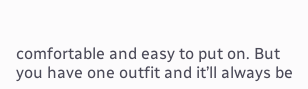comfortable and easy to put on. But you have one outfit and it’ll always be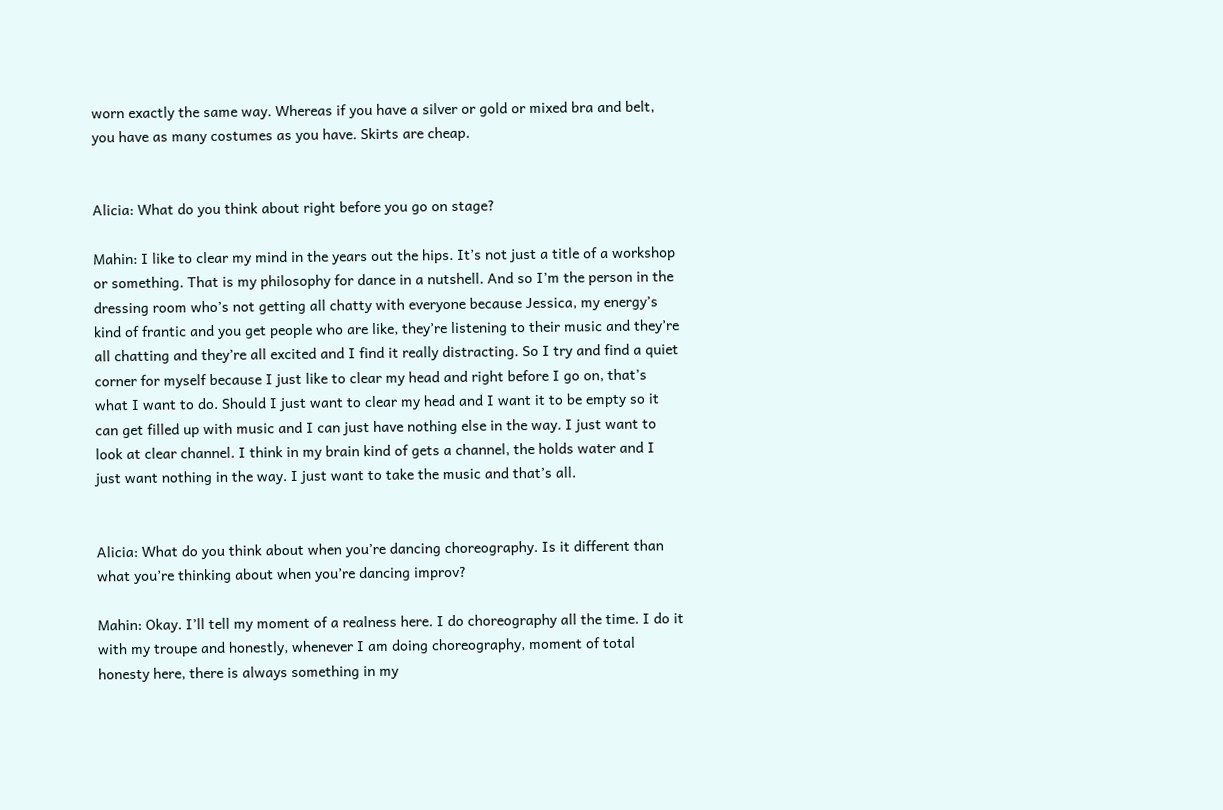worn exactly the same way. Whereas if you have a silver or gold or mixed bra and belt, you have as many costumes as you have. Skirts are cheap.


Alicia: What do you think about right before you go on stage?

Mahin: I like to clear my mind in the years out the hips. It’s not just a title of a workshop or something. That is my philosophy for dance in a nutshell. And so I’m the person in the dressing room who’s not getting all chatty with everyone because Jessica, my energy’s kind of frantic and you get people who are like, they’re listening to their music and they’re all chatting and they’re all excited and I find it really distracting. So I try and find a quiet corner for myself because I just like to clear my head and right before I go on, that’s what I want to do. Should I just want to clear my head and I want it to be empty so it can get filled up with music and I can just have nothing else in the way. I just want to look at clear channel. I think in my brain kind of gets a channel, the holds water and I just want nothing in the way. I just want to take the music and that’s all.


Alicia: What do you think about when you’re dancing choreography. Is it different than what you’re thinking about when you’re dancing improv?

Mahin: Okay. I’ll tell my moment of a realness here. I do choreography all the time. I do it with my troupe and honestly, whenever I am doing choreography, moment of total honesty here, there is always something in my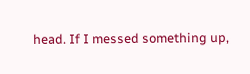head. If I messed something up,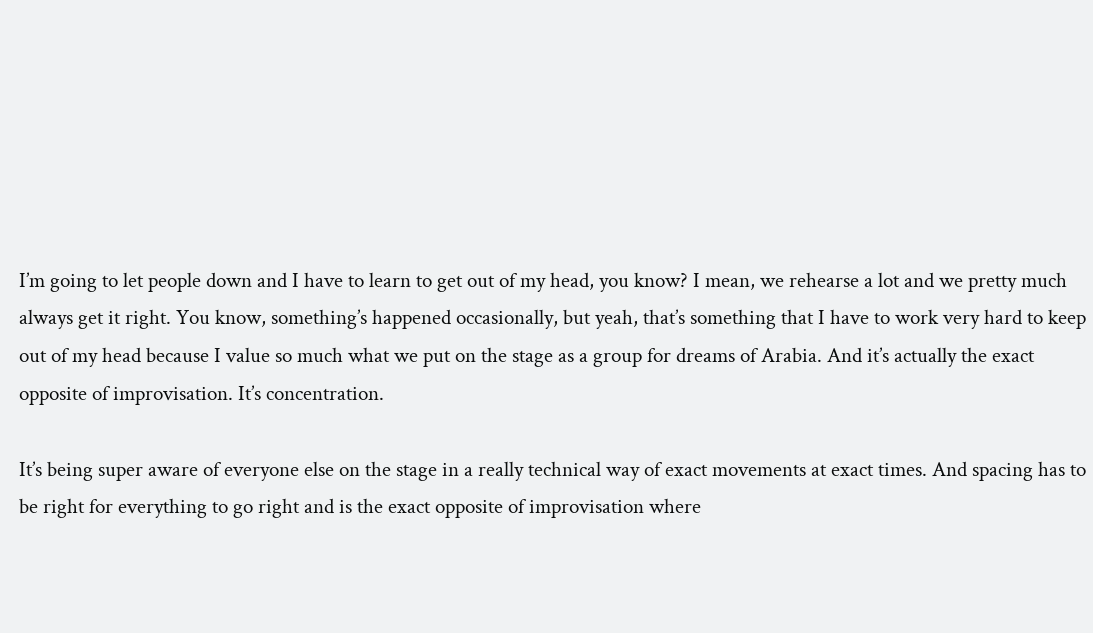I’m going to let people down and I have to learn to get out of my head, you know? I mean, we rehearse a lot and we pretty much always get it right. You know, something’s happened occasionally, but yeah, that’s something that I have to work very hard to keep out of my head because I value so much what we put on the stage as a group for dreams of Arabia. And it’s actually the exact opposite of improvisation. It’s concentration.

It’s being super aware of everyone else on the stage in a really technical way of exact movements at exact times. And spacing has to be right for everything to go right and is the exact opposite of improvisation where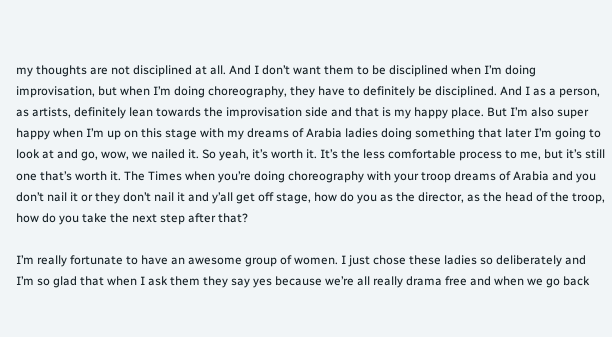my thoughts are not disciplined at all. And I don’t want them to be disciplined when I’m doing improvisation, but when I’m doing choreography, they have to definitely be disciplined. And I as a person, as artists, definitely lean towards the improvisation side and that is my happy place. But I’m also super happy when I’m up on this stage with my dreams of Arabia ladies doing something that later I’m going to look at and go, wow, we nailed it. So yeah, it’s worth it. It’s the less comfortable process to me, but it’s still one that’s worth it. The Times when you’re doing choreography with your troop dreams of Arabia and you don’t nail it or they don’t nail it and y’all get off stage, how do you as the director, as the head of the troop, how do you take the next step after that?

I’m really fortunate to have an awesome group of women. I just chose these ladies so deliberately and I’m so glad that when I ask them they say yes because we’re all really drama free and when we go back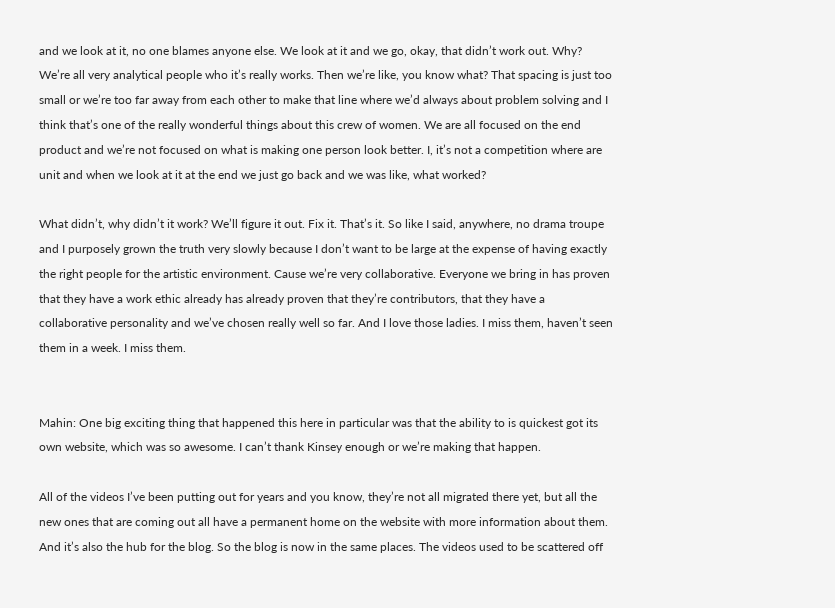and we look at it, no one blames anyone else. We look at it and we go, okay, that didn’t work out. Why? We’re all very analytical people who it’s really works. Then we’re like, you know what? That spacing is just too small or we’re too far away from each other to make that line where we’d always about problem solving and I think that’s one of the really wonderful things about this crew of women. We are all focused on the end product and we’re not focused on what is making one person look better. I, it’s not a competition where are unit and when we look at it at the end we just go back and we was like, what worked?

What didn’t, why didn’t it work? We’ll figure it out. Fix it. That’s it. So like I said, anywhere, no drama troupe and I purposely grown the truth very slowly because I don’t want to be large at the expense of having exactly the right people for the artistic environment. Cause we’re very collaborative. Everyone we bring in has proven that they have a work ethic already has already proven that they’re contributors, that they have a collaborative personality and we’ve chosen really well so far. And I love those ladies. I miss them, haven’t seen them in a week. I miss them.


Mahin: One big exciting thing that happened this here in particular was that the ability to is quickest got its own website, which was so awesome. I can’t thank Kinsey enough or we’re making that happen.

All of the videos I’ve been putting out for years and you know, they’re not all migrated there yet, but all the new ones that are coming out all have a permanent home on the website with more information about them. And it’s also the hub for the blog. So the blog is now in the same places. The videos used to be scattered off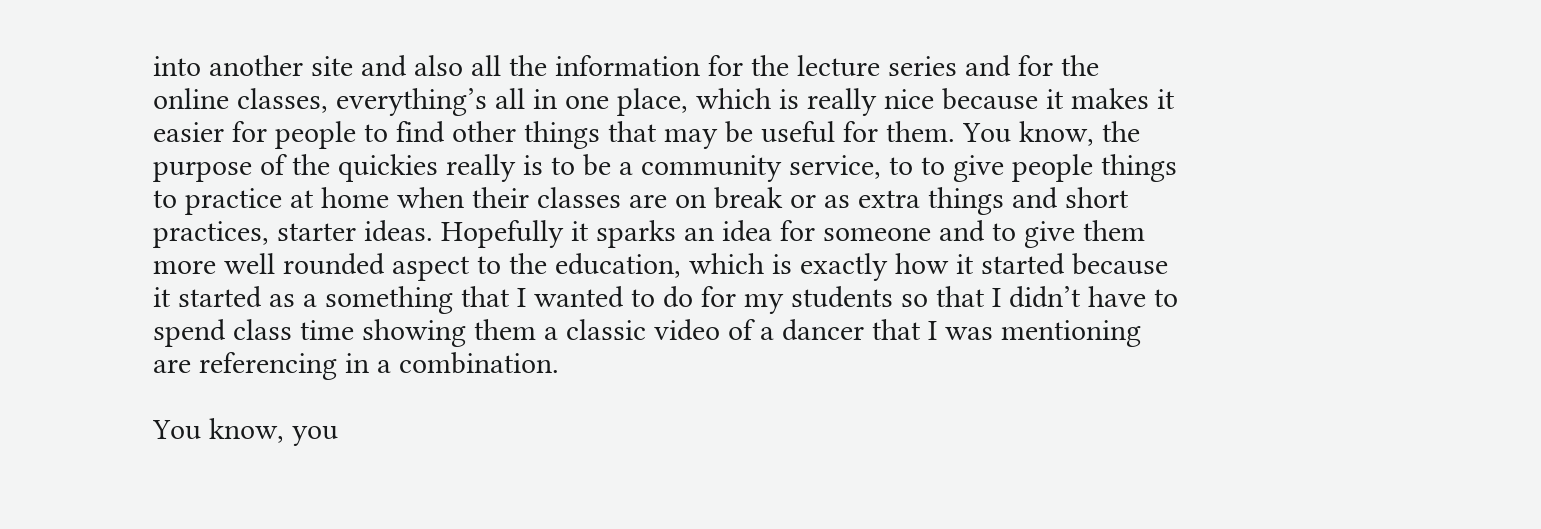into another site and also all the information for the lecture series and for the online classes, everything’s all in one place, which is really nice because it makes it easier for people to find other things that may be useful for them. You know, the purpose of the quickies really is to be a community service, to to give people things to practice at home when their classes are on break or as extra things and short practices, starter ideas. Hopefully it sparks an idea for someone and to give them more well rounded aspect to the education, which is exactly how it started because it started as a something that I wanted to do for my students so that I didn’t have to spend class time showing them a classic video of a dancer that I was mentioning are referencing in a combination.

You know, you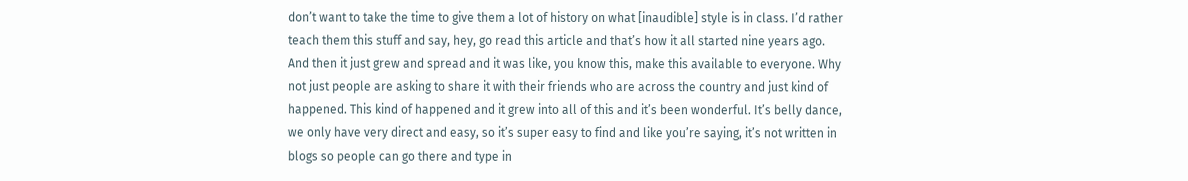don’t want to take the time to give them a lot of history on what [inaudible] style is in class. I’d rather teach them this stuff and say, hey, go read this article and that’s how it all started nine years ago. And then it just grew and spread and it was like, you know this, make this available to everyone. Why not just people are asking to share it with their friends who are across the country and just kind of happened. This kind of happened and it grew into all of this and it’s been wonderful. It’s belly dance, we only have very direct and easy, so it’s super easy to find and like you’re saying, it’s not written in blogs so people can go there and type in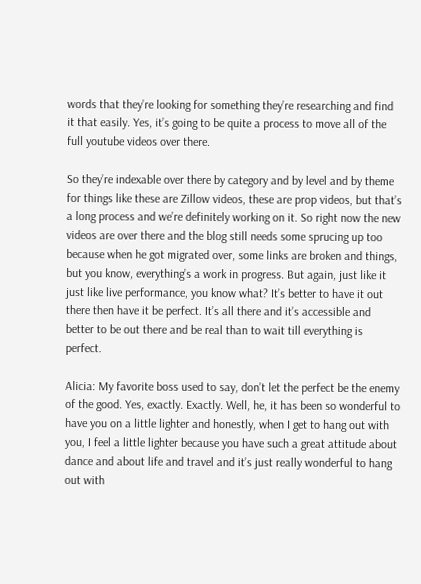words that they’re looking for something they’re researching and find it that easily. Yes, it’s going to be quite a process to move all of the full youtube videos over there.

So they’re indexable over there by category and by level and by theme for things like these are Zillow videos, these are prop videos, but that’s a long process and we’re definitely working on it. So right now the new videos are over there and the blog still needs some sprucing up too because when he got migrated over, some links are broken and things, but you know, everything’s a work in progress. But again, just like it just like live performance, you know what? It’s better to have it out there then have it be perfect. It’s all there and it’s accessible and better to be out there and be real than to wait till everything is perfect.

Alicia: My favorite boss used to say, don’t let the perfect be the enemy of the good. Yes, exactly. Exactly. Well, he, it has been so wonderful to have you on a little lighter and honestly, when I get to hang out with you, I feel a little lighter because you have such a great attitude about dance and about life and travel and it’s just really wonderful to hang out with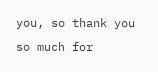you, so thank you so much for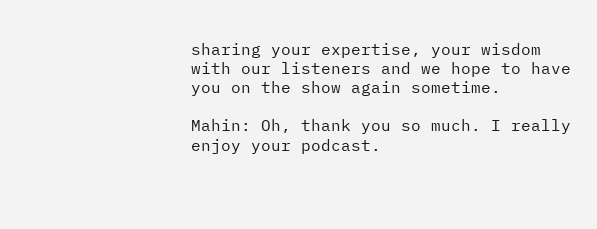sharing your expertise, your wisdom with our listeners and we hope to have you on the show again sometime.

Mahin: Oh, thank you so much. I really enjoy your podcast.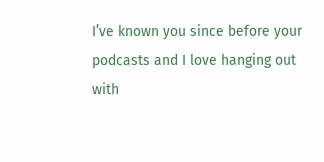I’ve known you since before your podcasts and I love hanging out with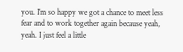you. I’m so happy we got a chance to meet less fear and to work together again because yeah, yeah. I just feel a little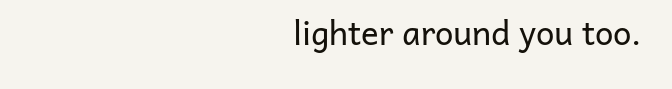lighter around you too.